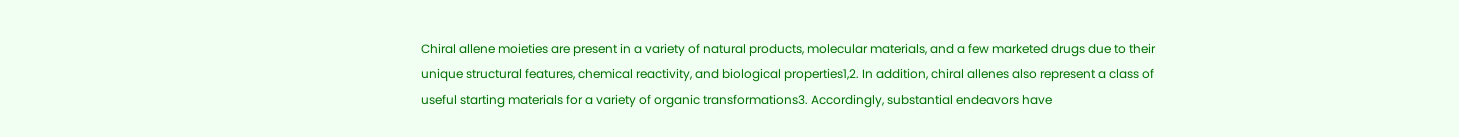Chiral allene moieties are present in a variety of natural products, molecular materials, and a few marketed drugs due to their unique structural features, chemical reactivity, and biological properties1,2. In addition, chiral allenes also represent a class of useful starting materials for a variety of organic transformations3. Accordingly, substantial endeavors have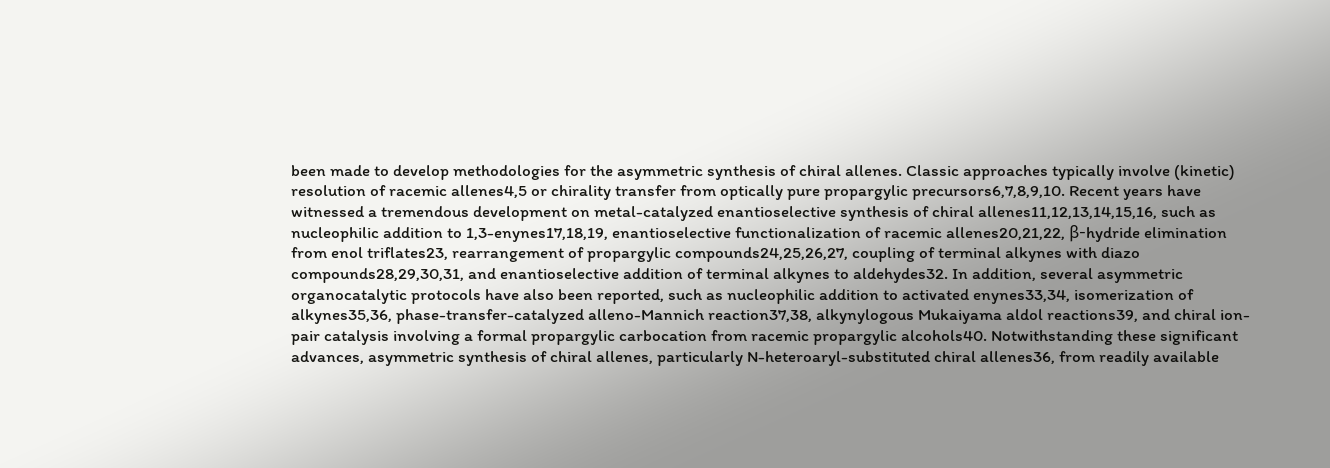been made to develop methodologies for the asymmetric synthesis of chiral allenes. Classic approaches typically involve (kinetic) resolution of racemic allenes4,5 or chirality transfer from optically pure propargylic precursors6,7,8,9,10. Recent years have witnessed a tremendous development on metal-catalyzed enantioselective synthesis of chiral allenes11,12,13,14,15,16, such as nucleophilic addition to 1,3-enynes17,18,19, enantioselective functionalization of racemic allenes20,21,22, β-hydride elimination from enol triflates23, rearrangement of propargylic compounds24,25,26,27, coupling of terminal alkynes with diazo compounds28,29,30,31, and enantioselective addition of terminal alkynes to aldehydes32. In addition, several asymmetric organocatalytic protocols have also been reported, such as nucleophilic addition to activated enynes33,34, isomerization of alkynes35,36, phase-transfer-catalyzed alleno-Mannich reaction37,38, alkynylogous Mukaiyama aldol reactions39, and chiral ion-pair catalysis involving a formal propargylic carbocation from racemic propargylic alcohols40. Notwithstanding these significant advances, asymmetric synthesis of chiral allenes, particularly N-heteroaryl-substituted chiral allenes36, from readily available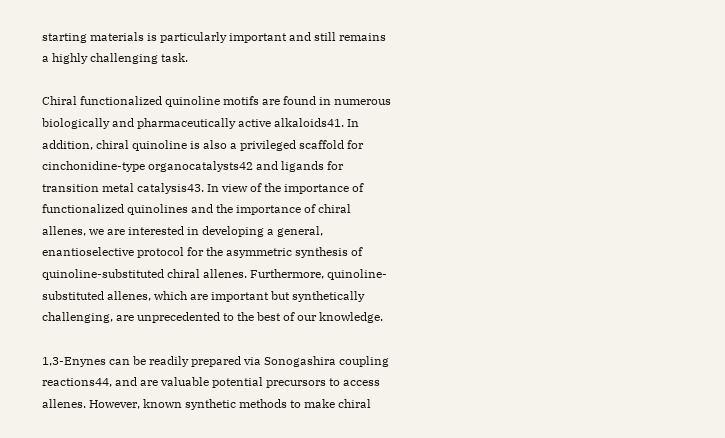starting materials is particularly important and still remains a highly challenging task.

Chiral functionalized quinoline motifs are found in numerous biologically and pharmaceutically active alkaloids41. In addition, chiral quinoline is also a privileged scaffold for cinchonidine-type organocatalysts42 and ligands for transition metal catalysis43. In view of the importance of functionalized quinolines and the importance of chiral allenes, we are interested in developing a general, enantioselective protocol for the asymmetric synthesis of quinoline-substituted chiral allenes. Furthermore, quinoline-substituted allenes, which are important but synthetically challenging, are unprecedented to the best of our knowledge.

1,3-Enynes can be readily prepared via Sonogashira coupling reactions44, and are valuable potential precursors to access allenes. However, known synthetic methods to make chiral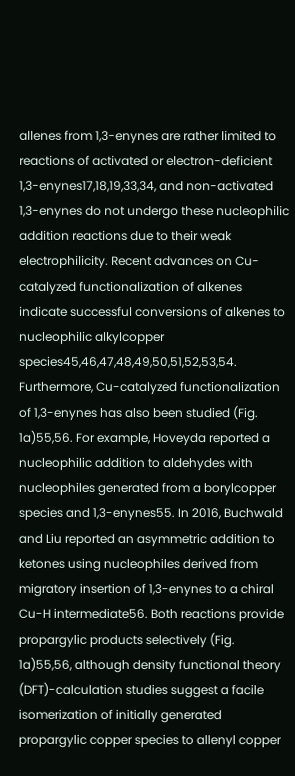allenes from 1,3-enynes are rather limited to reactions of activated or electron-deficient 1,3-enynes17,18,19,33,34, and non-activated 1,3-enynes do not undergo these nucleophilic addition reactions due to their weak electrophilicity. Recent advances on Cu-catalyzed functionalization of alkenes indicate successful conversions of alkenes to nucleophilic alkylcopper species45,46,47,48,49,50,51,52,53,54. Furthermore, Cu-catalyzed functionalization of 1,3-enynes has also been studied (Fig. 1a)55,56. For example, Hoveyda reported a nucleophilic addition to aldehydes with nucleophiles generated from a borylcopper species and 1,3-enynes55. In 2016, Buchwald and Liu reported an asymmetric addition to ketones using nucleophiles derived from migratory insertion of 1,3-enynes to a chiral Cu-H intermediate56. Both reactions provide propargylic products selectively (Fig. 1a)55,56, although density functional theory (DFT)-calculation studies suggest a facile isomerization of initially generated propargylic copper species to allenyl copper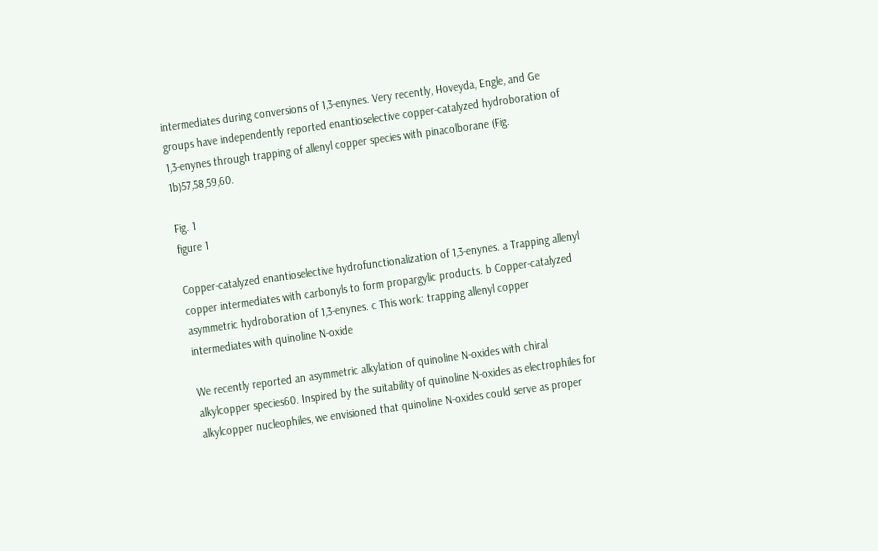intermediates during conversions of 1,3-enynes. Very recently, Hoveyda, Engle, and Ge groups have independently reported enantioselective copper-catalyzed hydroboration of 1,3-enynes through trapping of allenyl copper species with pinacolborane (Fig. 1b)57,58,59,60.

Fig. 1
figure 1

Copper-catalyzed enantioselective hydrofunctionalization of 1,3-enynes. a Trapping allenyl copper intermediates with carbonyls to form propargylic products. b Copper-catalyzed asymmetric hydroboration of 1,3-enynes. c This work: trapping allenyl copper intermediates with quinoline N-oxide

We recently reported an asymmetric alkylation of quinoline N-oxides with chiral alkylcopper species60. Inspired by the suitability of quinoline N-oxides as electrophiles for alkylcopper nucleophiles, we envisioned that quinoline N-oxides could serve as proper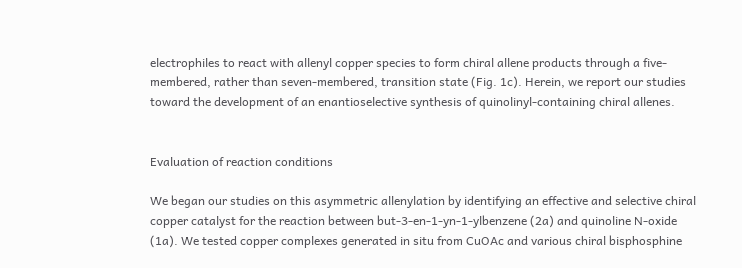electrophiles to react with allenyl copper species to form chiral allene products through a five-membered, rather than seven-membered, transition state (Fig. 1c). Herein, we report our studies toward the development of an enantioselective synthesis of quinolinyl-containing chiral allenes.


Evaluation of reaction conditions

We began our studies on this asymmetric allenylation by identifying an effective and selective chiral copper catalyst for the reaction between but-3-en-1-yn-1-ylbenzene (2a) and quinoline N-oxide (1a). We tested copper complexes generated in situ from CuOAc and various chiral bisphosphine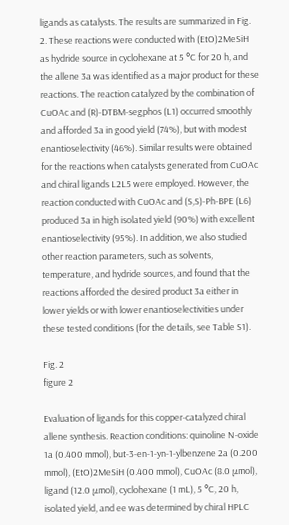ligands as catalysts. The results are summarized in Fig. 2. These reactions were conducted with (EtO)2MeSiH as hydride source in cyclohexane at 5 °C for 20 h, and the allene 3a was identified as a major product for these reactions. The reaction catalyzed by the combination of CuOAc and (R)-DTBM-segphos (L1) occurred smoothly and afforded 3a in good yield (74%), but with modest enantioselectivity (46%). Similar results were obtained for the reactions when catalysts generated from CuOAc and chiral ligands L2L5 were employed. However, the reaction conducted with CuOAc and (S,S)-Ph-BPE (L6) produced 3a in high isolated yield (90%) with excellent enantioselectivity (95%). In addition, we also studied other reaction parameters, such as solvents, temperature, and hydride sources, and found that the reactions afforded the desired product 3a either in lower yields or with lower enantioselectivities under these tested conditions (for the details, see Table S1).

Fig. 2
figure 2

Evaluation of ligands for this copper-catalyzed chiral allene synthesis. Reaction conditions: quinoline N-oxide 1a (0.400 mmol), but-3-en-1-yn-1-ylbenzene 2a (0.200 mmol), (EtO)2MeSiH (0.400 mmol), CuOAc (8.0 μmol), ligand (12.0 μmol), cyclohexane (1 mL), 5 °C, 20 h, isolated yield, and ee was determined by chiral HPLC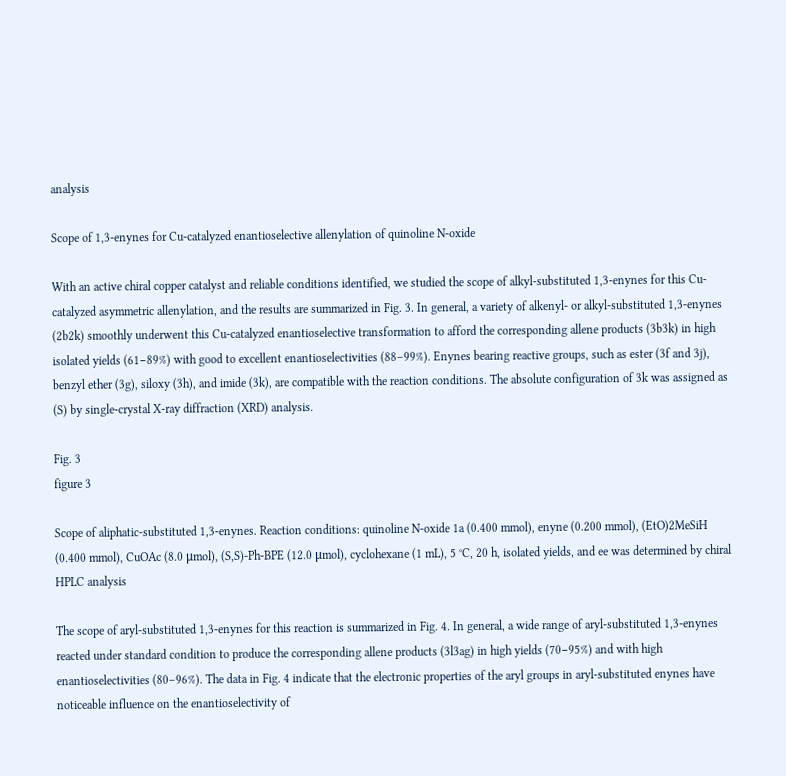analysis

Scope of 1,3-enynes for Cu-catalyzed enantioselective allenylation of quinoline N-oxide

With an active chiral copper catalyst and reliable conditions identified, we studied the scope of alkyl-substituted 1,3-enynes for this Cu-catalyzed asymmetric allenylation, and the results are summarized in Fig. 3. In general, a variety of alkenyl- or alkyl-substituted 1,3-enynes (2b2k) smoothly underwent this Cu-catalyzed enantioselective transformation to afford the corresponding allene products (3b3k) in high isolated yields (61−89%) with good to excellent enantioselectivities (88–99%). Enynes bearing reactive groups, such as ester (3f and 3j), benzyl ether (3g), siloxy (3h), and imide (3k), are compatible with the reaction conditions. The absolute configuration of 3k was assigned as (S) by single-crystal X-ray diffraction (XRD) analysis.

Fig. 3
figure 3

Scope of aliphatic-substituted 1,3-enynes. Reaction conditions: quinoline N-oxide 1a (0.400 mmol), enyne (0.200 mmol), (EtO)2MeSiH (0.400 mmol), CuOAc (8.0 μmol), (S,S)-Ph-BPE (12.0 μmol), cyclohexane (1 mL), 5 °C, 20 h, isolated yields, and ee was determined by chiral HPLC analysis

The scope of aryl-substituted 1,3-enynes for this reaction is summarized in Fig. 4. In general, a wide range of aryl-substituted 1,3-enynes reacted under standard condition to produce the corresponding allene products (3l3ag) in high yields (70−95%) and with high enantioselectivities (80–96%). The data in Fig. 4 indicate that the electronic properties of the aryl groups in aryl-substituted enynes have noticeable influence on the enantioselectivity of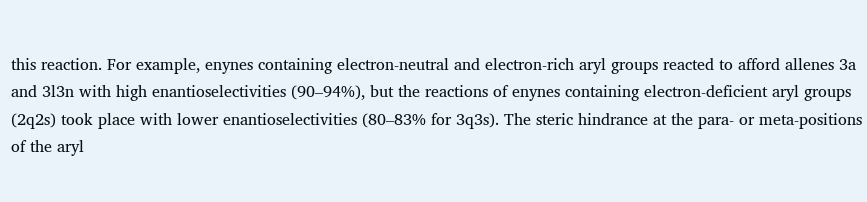this reaction. For example, enynes containing electron-neutral and electron-rich aryl groups reacted to afford allenes 3a and 3l3n with high enantioselectivities (90–94%), but the reactions of enynes containing electron-deficient aryl groups (2q2s) took place with lower enantioselectivities (80–83% for 3q3s). The steric hindrance at the para- or meta-positions of the aryl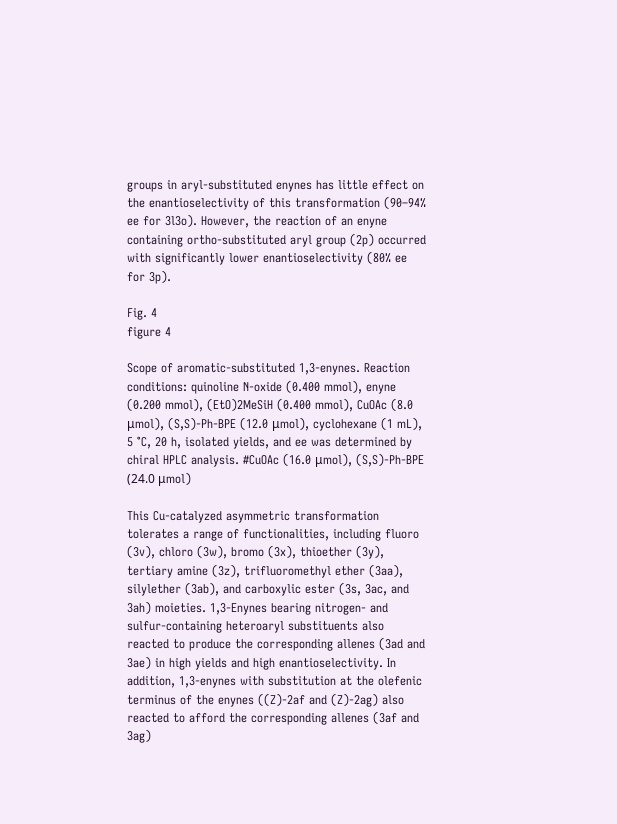groups in aryl-substituted enynes has little effect on the enantioselectivity of this transformation (90–94% ee for 3l3o). However, the reaction of an enyne containing ortho-substituted aryl group (2p) occurred with significantly lower enantioselectivity (80% ee for 3p).

Fig. 4
figure 4

Scope of aromatic-substituted 1,3-enynes. Reaction conditions: quinoline N-oxide (0.400 mmol), enyne (0.200 mmol), (EtO)2MeSiH (0.400 mmol), CuOAc (8.0 μmol), (S,S)-Ph-BPE (12.0 μmol), cyclohexane (1 mL), 5 °C, 20 h, isolated yields, and ee was determined by chiral HPLC analysis. #CuOAc (16.0 μmol), (S,S)-Ph-BPE (24.0 μmol)

This Cu-catalyzed asymmetric transformation tolerates a range of functionalities, including fluoro (3v), chloro (3w), bromo (3x), thioether (3y), tertiary amine (3z), trifluoromethyl ether (3aa), silylether (3ab), and carboxylic ester (3s, 3ac, and 3ah) moieties. 1,3-Enynes bearing nitrogen- and sulfur-containing heteroaryl substituents also reacted to produce the corresponding allenes (3ad and 3ae) in high yields and high enantioselectivity. In addition, 1,3-enynes with substitution at the olefenic terminus of the enynes ((Z)-2af and (Z)-2ag) also reacted to afford the corresponding allenes (3af and 3ag)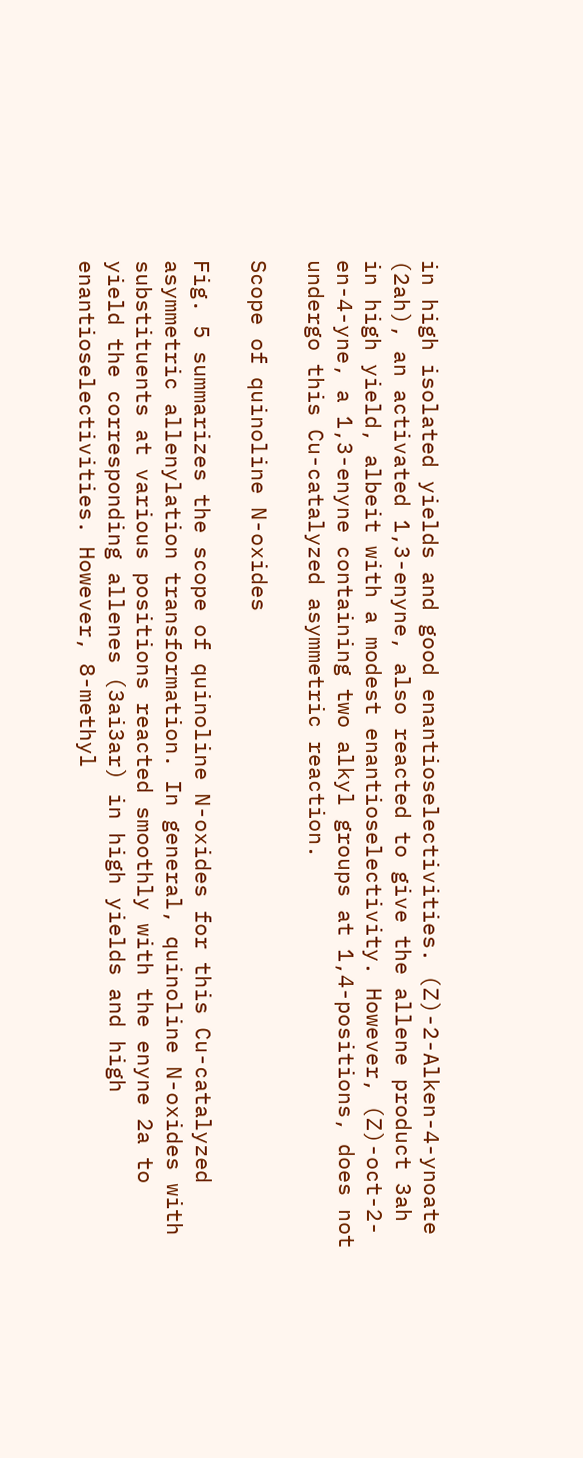in high isolated yields and good enantioselectivities. (Z)-2-Alken-4-ynoate (2ah), an activated 1,3-enyne, also reacted to give the allene product 3ah in high yield, albeit with a modest enantioselectivity. However, (Z)-oct-2-en-4-yne, a 1,3-enyne containing two alkyl groups at 1,4-positions, does not undergo this Cu-catalyzed asymmetric reaction.

Scope of quinoline N-oxides

Fig. 5 summarizes the scope of quinoline N-oxides for this Cu-catalyzed asymmetric allenylation transformation. In general, quinoline N-oxides with substituents at various positions reacted smoothly with the enyne 2a to yield the corresponding allenes (3ai3ar) in high yields and high enantioselectivities. However, 8-methyl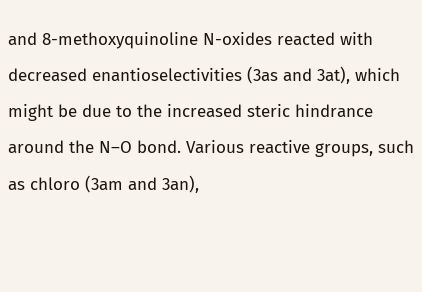and 8-methoxyquinoline N-oxides reacted with decreased enantioselectivities (3as and 3at), which might be due to the increased steric hindrance around the N–O bond. Various reactive groups, such as chloro (3am and 3an),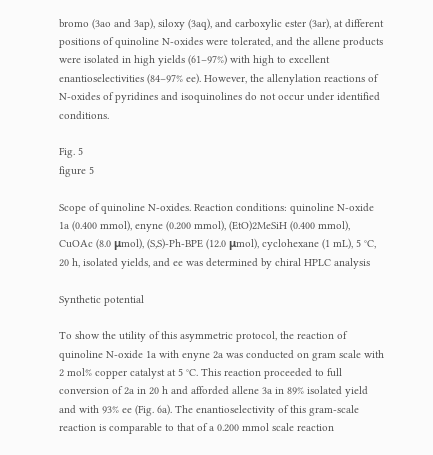bromo (3ao and 3ap), siloxy (3aq), and carboxylic ester (3ar), at different positions of quinoline N-oxides were tolerated, and the allene products were isolated in high yields (61–97%) with high to excellent enantioselectivities (84–97% ee). However, the allenylation reactions of N-oxides of pyridines and isoquinolines do not occur under identified conditions.

Fig. 5
figure 5

Scope of quinoline N-oxides. Reaction conditions: quinoline N-oxide 1a (0.400 mmol), enyne (0.200 mmol), (EtO)2MeSiH (0.400 mmol), CuOAc (8.0 μmol), (S,S)-Ph-BPE (12.0 μmol), cyclohexane (1 mL), 5 °C, 20 h, isolated yields, and ee was determined by chiral HPLC analysis

Synthetic potential

To show the utility of this asymmetric protocol, the reaction of quinoline N-oxide 1a with enyne 2a was conducted on gram scale with 2 mol% copper catalyst at 5 °C. This reaction proceeded to full conversion of 2a in 20 h and afforded allene 3a in 89% isolated yield and with 93% ee (Fig. 6a). The enantioselectivity of this gram-scale reaction is comparable to that of a 0.200 mmol scale reaction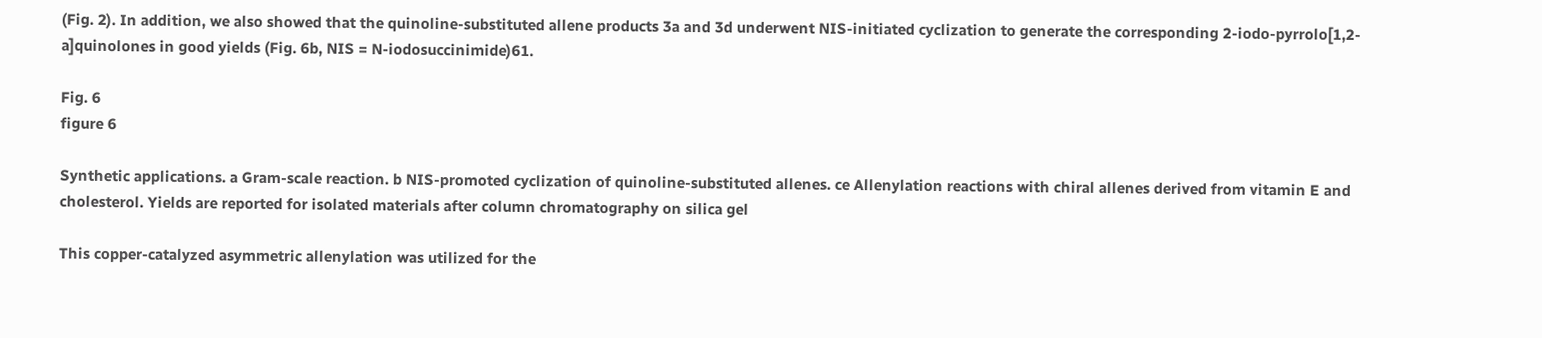(Fig. 2). In addition, we also showed that the quinoline-substituted allene products 3a and 3d underwent NIS-initiated cyclization to generate the corresponding 2-iodo-pyrrolo[1,2-a]quinolones in good yields (Fig. 6b, NIS = N-iodosuccinimide)61.

Fig. 6
figure 6

Synthetic applications. a Gram-scale reaction. b NIS-promoted cyclization of quinoline-substituted allenes. ce Allenylation reactions with chiral allenes derived from vitamin E and cholesterol. Yields are reported for isolated materials after column chromatography on silica gel

This copper-catalyzed asymmetric allenylation was utilized for the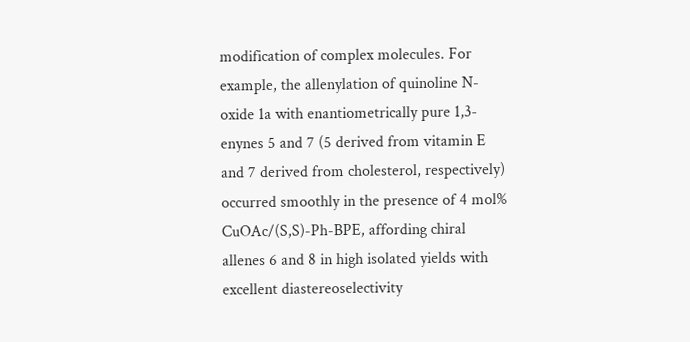modification of complex molecules. For example, the allenylation of quinoline N-oxide 1a with enantiometrically pure 1,3-enynes 5 and 7 (5 derived from vitamin E and 7 derived from cholesterol, respectively) occurred smoothly in the presence of 4 mol% CuOAc/(S,S)-Ph-BPE, affording chiral allenes 6 and 8 in high isolated yields with excellent diastereoselectivity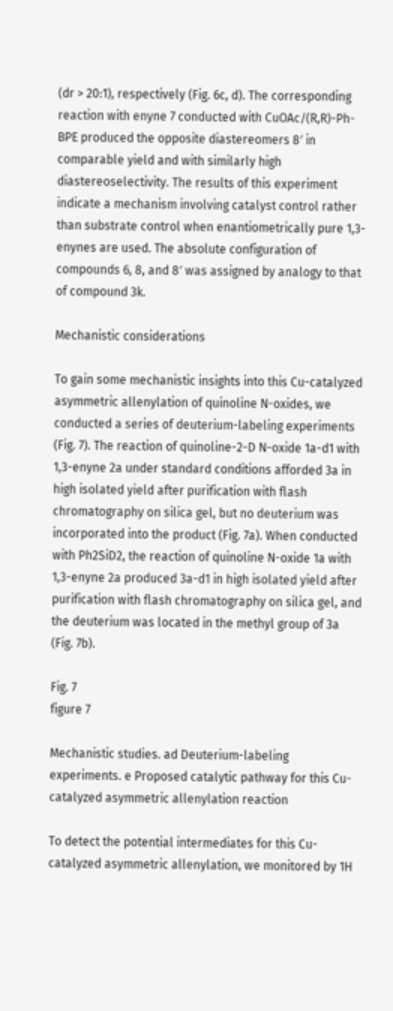(dr > 20:1), respectively (Fig. 6c, d). The corresponding reaction with enyne 7 conducted with CuOAc/(R,R)-Ph-BPE produced the opposite diastereomers 8′ in comparable yield and with similarly high diastereoselectivity. The results of this experiment indicate a mechanism involving catalyst control rather than substrate control when enantiometrically pure 1,3-enynes are used. The absolute configuration of compounds 6, 8, and 8′ was assigned by analogy to that of compound 3k.

Mechanistic considerations

To gain some mechanistic insights into this Cu-catalyzed asymmetric allenylation of quinoline N-oxides, we conducted a series of deuterium-labeling experiments (Fig. 7). The reaction of quinoline-2-D N-oxide 1a-d1 with 1,3-enyne 2a under standard conditions afforded 3a in high isolated yield after purification with flash chromatography on silica gel, but no deuterium was incorporated into the product (Fig. 7a). When conducted with Ph2SiD2, the reaction of quinoline N-oxide 1a with 1,3-enyne 2a produced 3a-d1 in high isolated yield after purification with flash chromatography on silica gel, and the deuterium was located in the methyl group of 3a (Fig. 7b).

Fig. 7
figure 7

Mechanistic studies. ad Deuterium-labeling experiments. e Proposed catalytic pathway for this Cu-catalyzed asymmetric allenylation reaction

To detect the potential intermediates for this Cu-catalyzed asymmetric allenylation, we monitored by 1H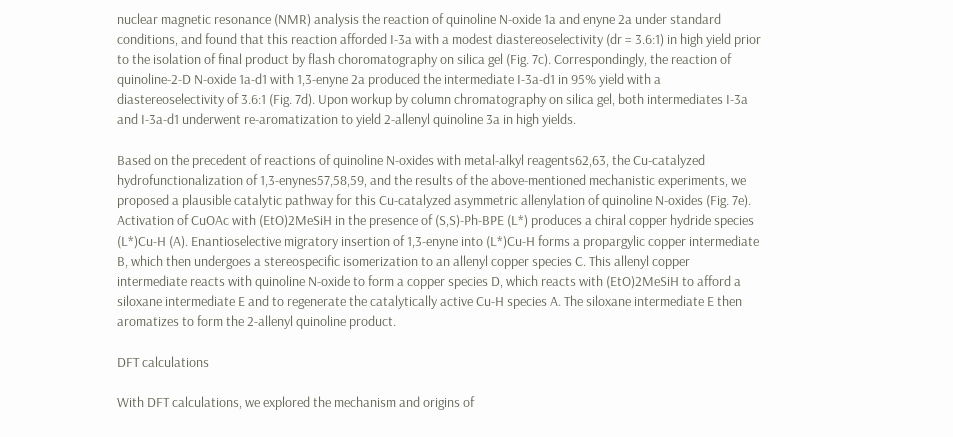nuclear magnetic resonance (NMR) analysis the reaction of quinoline N-oxide 1a and enyne 2a under standard conditions, and found that this reaction afforded I-3a with a modest diastereoselectivity (dr = 3.6:1) in high yield prior to the isolation of final product by flash choromatography on silica gel (Fig. 7c). Correspondingly, the reaction of quinoline-2-D N-oxide 1a-d1 with 1,3-enyne 2a produced the intermediate I-3a-d1 in 95% yield with a diastereoselectivity of 3.6:1 (Fig. 7d). Upon workup by column chromatography on silica gel, both intermediates I-3a and I-3a-d1 underwent re-aromatization to yield 2-allenyl quinoline 3a in high yields.

Based on the precedent of reactions of quinoline N-oxides with metal-alkyl reagents62,63, the Cu-catalyzed hydrofunctionalization of 1,3-enynes57,58,59, and the results of the above-mentioned mechanistic experiments, we proposed a plausible catalytic pathway for this Cu-catalyzed asymmetric allenylation of quinoline N-oxides (Fig. 7e). Activation of CuOAc with (EtO)2MeSiH in the presence of (S,S)-Ph-BPE (L*) produces a chiral copper hydride species (L*)Cu-H (A). Enantioselective migratory insertion of 1,3-enyne into (L*)Cu-H forms a propargylic copper intermediate B, which then undergoes a stereospecific isomerization to an allenyl copper species C. This allenyl copper intermediate reacts with quinoline N-oxide to form a copper species D, which reacts with (EtO)2MeSiH to afford a siloxane intermediate E and to regenerate the catalytically active Cu-H species A. The siloxane intermediate E then aromatizes to form the 2-allenyl quinoline product.

DFT calculations

With DFT calculations, we explored the mechanism and origins of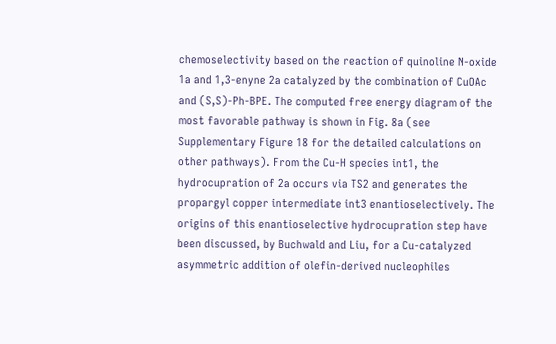chemoselectivity based on the reaction of quinoline N-oxide 1a and 1,3-enyne 2a catalyzed by the combination of CuOAc and (S,S)-Ph-BPE. The computed free energy diagram of the most favorable pathway is shown in Fig. 8a (see Supplementary Figure 18 for the detailed calculations on other pathways). From the Cu-H species int1, the hydrocupration of 2a occurs via TS2 and generates the propargyl copper intermediate int3 enantioselectively. The origins of this enantioselective hydrocupration step have been discussed, by Buchwald and Liu, for a Cu-catalyzed asymmetric addition of olefin-derived nucleophiles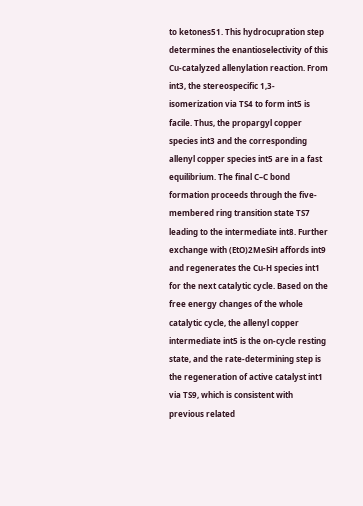to ketones51. This hydrocupration step determines the enantioselectivity of this Cu-catalyzed allenylation reaction. From int3, the stereospecific 1,3-isomerization via TS4 to form int5 is facile. Thus, the propargyl copper species int3 and the corresponding allenyl copper species int5 are in a fast equilibrium. The final C–C bond formation proceeds through the five-membered ring transition state TS7 leading to the intermediate int8. Further exchange with (EtO)2MeSiH affords int9 and regenerates the Cu-H species int1 for the next catalytic cycle. Based on the free energy changes of the whole catalytic cycle, the allenyl copper intermediate int5 is the on-cycle resting state, and the rate-determining step is the regeneration of active catalyst int1 via TS9, which is consistent with previous related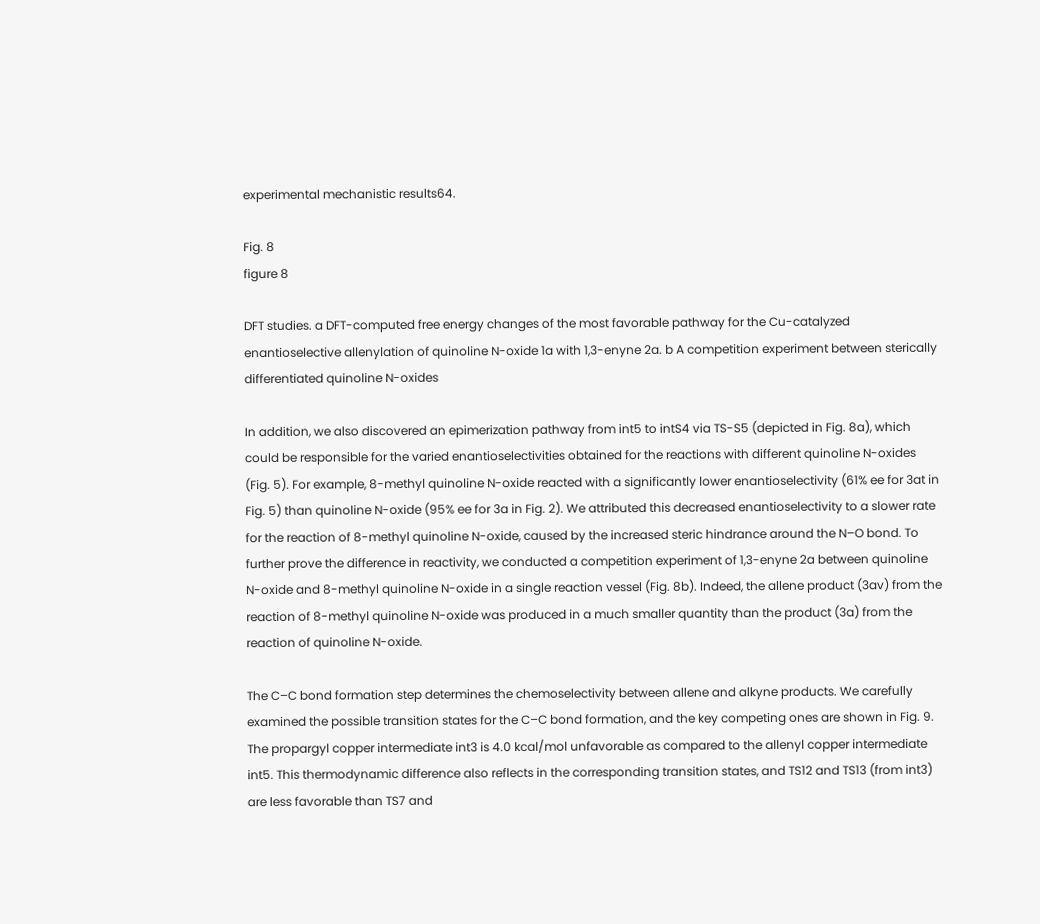experimental mechanistic results64.

Fig. 8
figure 8

DFT studies. a DFT-computed free energy changes of the most favorable pathway for the Cu-catalyzed enantioselective allenylation of quinoline N-oxide 1a with 1,3-enyne 2a. b A competition experiment between sterically differentiated quinoline N-oxides

In addition, we also discovered an epimerization pathway from int5 to intS4 via TS-S5 (depicted in Fig. 8a), which could be responsible for the varied enantioselectivities obtained for the reactions with different quinoline N-oxides (Fig. 5). For example, 8-methyl quinoline N-oxide reacted with a significantly lower enantioselectivity (61% ee for 3at in Fig. 5) than quinoline N-oxide (95% ee for 3a in Fig. 2). We attributed this decreased enantioselectivity to a slower rate for the reaction of 8-methyl quinoline N-oxide, caused by the increased steric hindrance around the N–O bond. To further prove the difference in reactivity, we conducted a competition experiment of 1,3-enyne 2a between quinoline N-oxide and 8-methyl quinoline N-oxide in a single reaction vessel (Fig. 8b). Indeed, the allene product (3av) from the reaction of 8-methyl quinoline N-oxide was produced in a much smaller quantity than the product (3a) from the reaction of quinoline N-oxide.

The C–C bond formation step determines the chemoselectivity between allene and alkyne products. We carefully examined the possible transition states for the C–C bond formation, and the key competing ones are shown in Fig. 9. The propargyl copper intermediate int3 is 4.0 kcal/mol unfavorable as compared to the allenyl copper intermediate int5. This thermodynamic difference also reflects in the corresponding transition states, and TS12 and TS13 (from int3) are less favorable than TS7 and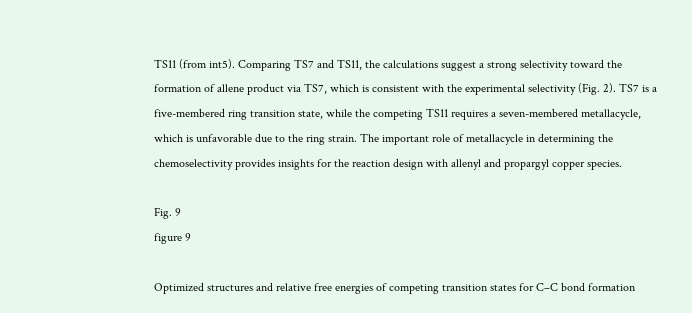TS11 (from int5). Comparing TS7 and TS11, the calculations suggest a strong selectivity toward the formation of allene product via TS7, which is consistent with the experimental selectivity (Fig. 2). TS7 is a five-membered ring transition state, while the competing TS11 requires a seven-membered metallacycle, which is unfavorable due to the ring strain. The important role of metallacycle in determining the chemoselectivity provides insights for the reaction design with allenyl and propargyl copper species.

Fig. 9
figure 9

Optimized structures and relative free energies of competing transition states for C–C bond formation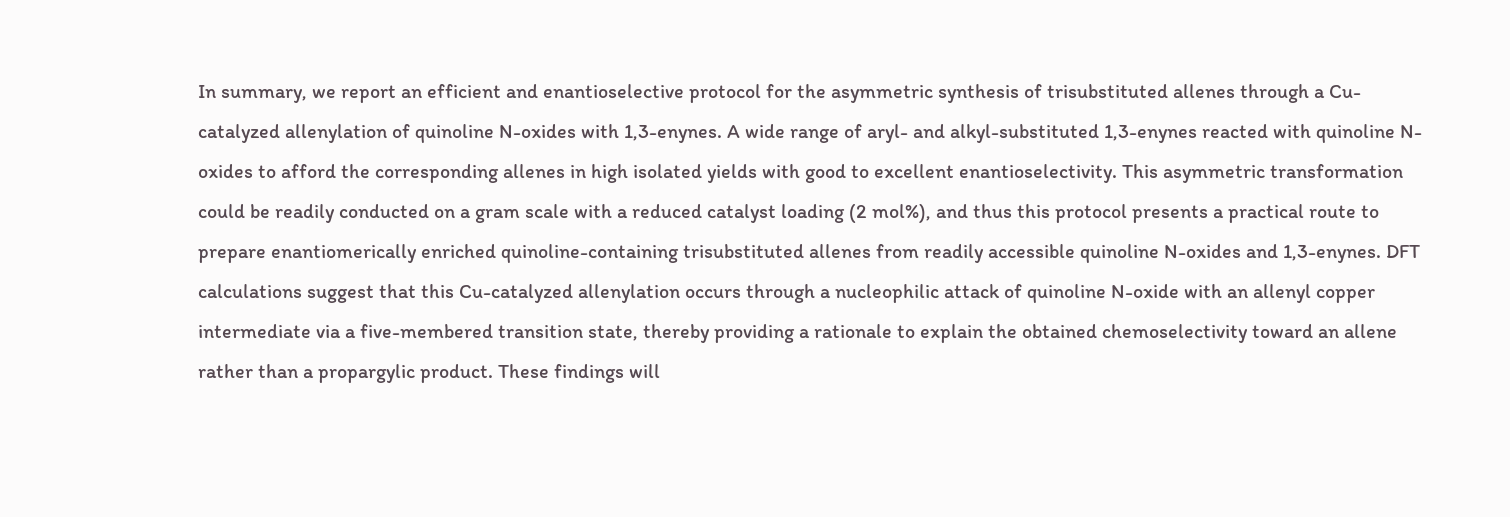In summary, we report an efficient and enantioselective protocol for the asymmetric synthesis of trisubstituted allenes through a Cu-catalyzed allenylation of quinoline N-oxides with 1,3-enynes. A wide range of aryl- and alkyl-substituted 1,3-enynes reacted with quinoline N-oxides to afford the corresponding allenes in high isolated yields with good to excellent enantioselectivity. This asymmetric transformation could be readily conducted on a gram scale with a reduced catalyst loading (2 mol%), and thus this protocol presents a practical route to prepare enantiomerically enriched quinoline-containing trisubstituted allenes from readily accessible quinoline N-oxides and 1,3-enynes. DFT calculations suggest that this Cu-catalyzed allenylation occurs through a nucleophilic attack of quinoline N-oxide with an allenyl copper intermediate via a five-membered transition state, thereby providing a rationale to explain the obtained chemoselectivity toward an allene rather than a propargylic product. These findings will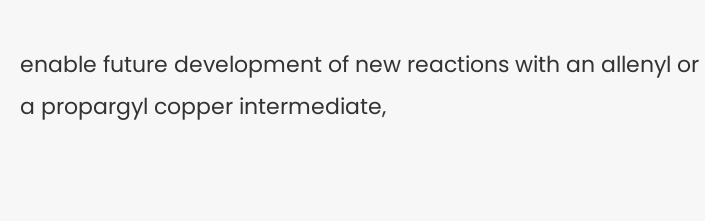enable future development of new reactions with an allenyl or a propargyl copper intermediate,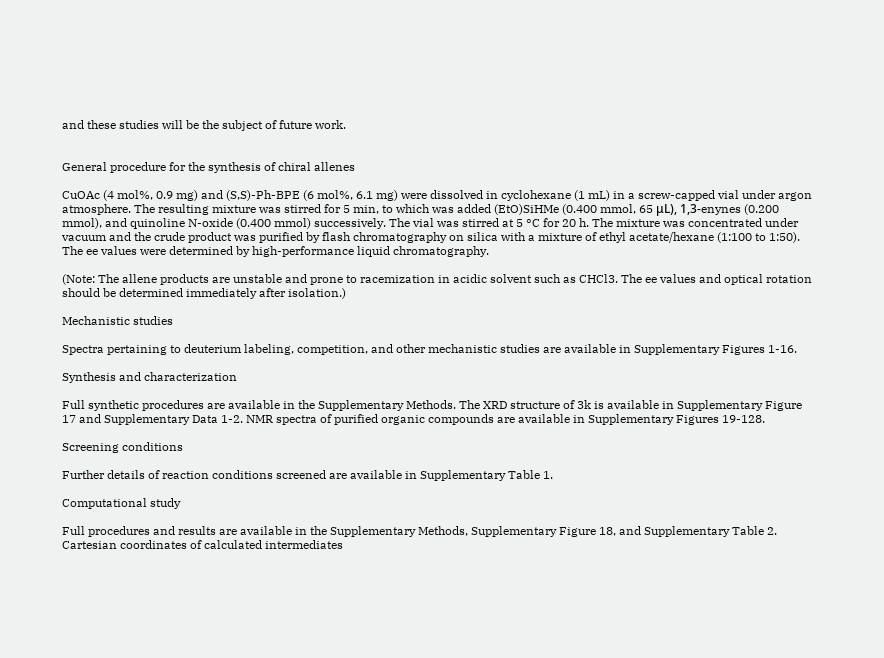and these studies will be the subject of future work.


General procedure for the synthesis of chiral allenes

CuOAc (4 mol%, 0.9 mg) and (S,S)-Ph-BPE (6 mol%, 6.1 mg) were dissolved in cyclohexane (1 mL) in a screw-capped vial under argon atmosphere. The resulting mixture was stirred for 5 min, to which was added (EtO)SiHMe (0.400 mmol, 65 μL), 1,3-enynes (0.200 mmol), and quinoline N-oxide (0.400 mmol) successively. The vial was stirred at 5 °C for 20 h. The mixture was concentrated under vacuum and the crude product was purified by flash chromatography on silica with a mixture of ethyl acetate/hexane (1:100 to 1:50). The ee values were determined by high-performance liquid chromatography.

(Note: The allene products are unstable and prone to racemization in acidic solvent such as CHCl3. The ee values and optical rotation should be determined immediately after isolation.)

Mechanistic studies

Spectra pertaining to deuterium labeling, competition, and other mechanistic studies are available in Supplementary Figures 1-16.

Synthesis and characterization

Full synthetic procedures are available in the Supplementary Methods. The XRD structure of 3k is available in Supplementary Figure 17 and Supplementary Data 1-2. NMR spectra of purified organic compounds are available in Supplementary Figures 19-128.

Screening conditions

Further details of reaction conditions screened are available in Supplementary Table 1.

Computational study

Full procedures and results are available in the Supplementary Methods, Supplementary Figure 18, and Supplementary Table 2. Cartesian coordinates of calculated intermediates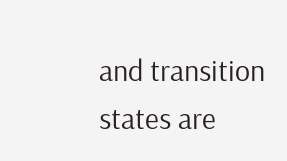and transition states are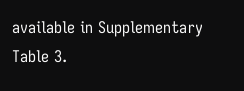available in Supplementary Table 3.